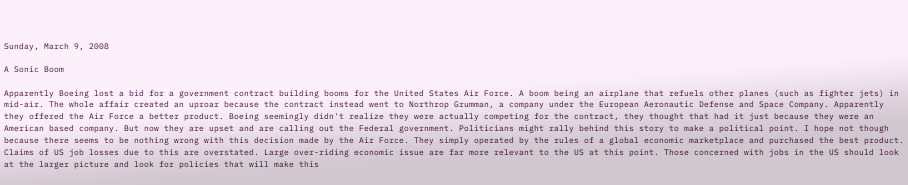Sunday, March 9, 2008

A Sonic Boom

Apparently Boeing lost a bid for a government contract building booms for the United States Air Force. A boom being an airplane that refuels other planes (such as fighter jets) in mid-air. The whole affair created an uproar because the contract instead went to Northrop Grumman, a company under the European Aeronautic Defense and Space Company. Apparently they offered the Air Force a better product. Boeing seemingly didn't realize they were actually competing for the contract, they thought that had it just because they were an American based company. But now they are upset and are calling out the Federal government. Politicians might rally behind this story to make a political point. I hope not though because there seems to be nothing wrong with this decision made by the Air Force. They simply operated by the rules of a global economic marketplace and purchased the best product. Claims of US job losses due to this are overstated. Large over-riding economic issue are far more relevant to the US at this point. Those concerned with jobs in the US should look at the larger picture and look for policies that will make this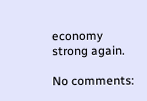economy strong again.

No comments: